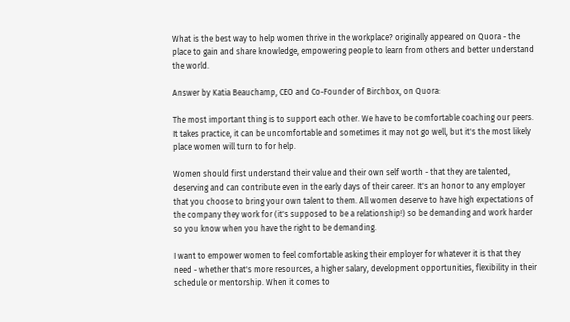What is the best way to help women thrive in the workplace? originally appeared on Quora - the place to gain and share knowledge, empowering people to learn from others and better understand the world.

Answer by Katia Beauchamp, CEO and Co-Founder of Birchbox, on Quora:

The most important thing is to support each other. We have to be comfortable coaching our peers. It takes practice, it can be uncomfortable and sometimes it may not go well, but it's the most likely place women will turn to for help.

Women should first understand their value and their own self worth - that they are talented, deserving and can contribute even in the early days of their career. It's an honor to any employer that you choose to bring your own talent to them. All women deserve to have high expectations of the company they work for (it's supposed to be a relationship!) so be demanding and work harder so you know when you have the right to be demanding.

I want to empower women to feel comfortable asking their employer for whatever it is that they need - whether that's more resources, a higher salary, development opportunities, flexibility in their schedule or mentorship. When it comes to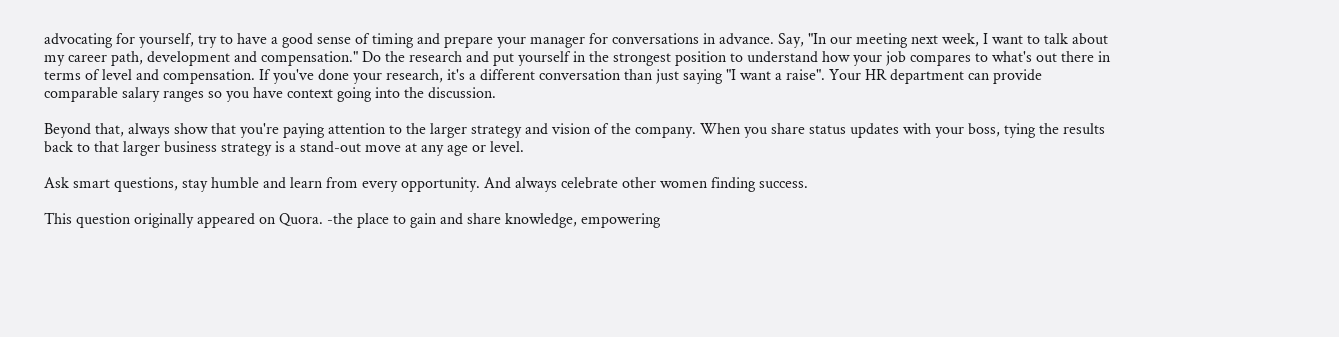advocating for yourself, try to have a good sense of timing and prepare your manager for conversations in advance. Say, "In our meeting next week, I want to talk about my career path, development and compensation." Do the research and put yourself in the strongest position to understand how your job compares to what's out there in terms of level and compensation. If you've done your research, it's a different conversation than just saying "I want a raise". Your HR department can provide comparable salary ranges so you have context going into the discussion.

Beyond that, always show that you're paying attention to the larger strategy and vision of the company. When you share status updates with your boss, tying the results back to that larger business strategy is a stand-out move at any age or level.

Ask smart questions, stay humble and learn from every opportunity. And always celebrate other women finding success.

This question originally appeared on Quora. -the place to gain and share knowledge, empowering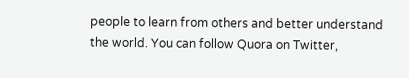people to learn from others and better understand the world. You can follow Quora on Twitter,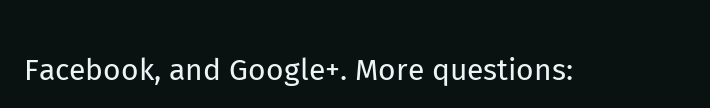Facebook, and Google+. More questions: